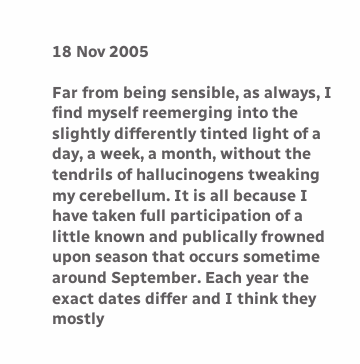18 Nov 2005

Far from being sensible, as always, I find myself reemerging into the slightly differently tinted light of a day, a week, a month, without the tendrils of hallucinogens tweaking my cerebellum. It is all because I have taken full participation of a little known and publically frowned upon season that occurs sometime around September. Each year the exact dates differ and I think they mostly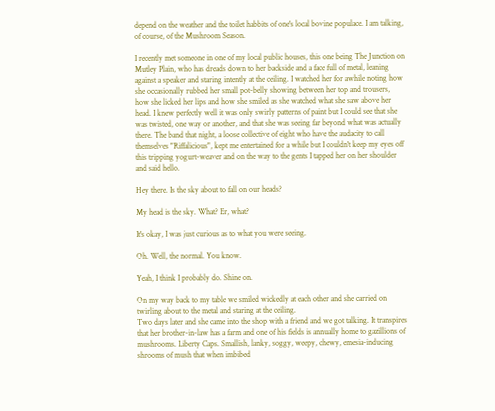depend on the weather and the toilet habbits of one's local bovine populace. I am talking, of course, of the Mushroom Season.

I recently met someone in one of my local public houses, this one being The Junction on Mutley Plain, who has dreads down to her backside and a face full of metal, leaning against a speaker and staring intently at the ceiling. I watched her for awhile noting how she occasionally rubbed her small pot-belly showing between her top and trousers, how she licked her lips and how she smiled as she watched what she saw above her head. I knew perfectly well it was only swirly patterns of paint but I could see that she was twisted, one way or another, and that she was seeing far beyond what was actually there. The band that night, a loose collective of eight who have the audacity to call themselves "Riffalicious", kept me entertained for a while but I couldn't keep my eyes off this tripping yogurt-weaver and on the way to the gents I tapped her on her shoulder and said hello.

Hey there. Is the sky about to fall on our heads?

My head is the sky. What? Er, what?

It's okay, I was just curious as to what you were seeing.

Oh. Well, the normal. You know.

Yeah, I think I probably do. Shine on.

On my way back to my table we smiled wickedly at each other and she carried on twirling about to the metal and staring at the ceiling.
Two days later and she came into the shop with a friend and we got talking. It transpires that her brother-in-law has a farm and one of his fields is annually home to gazillions of mushrooms. Liberty Caps. Smallish, lanky, soggy, weepy, chewy, emesia-inducing shrooms of mush that when imbibed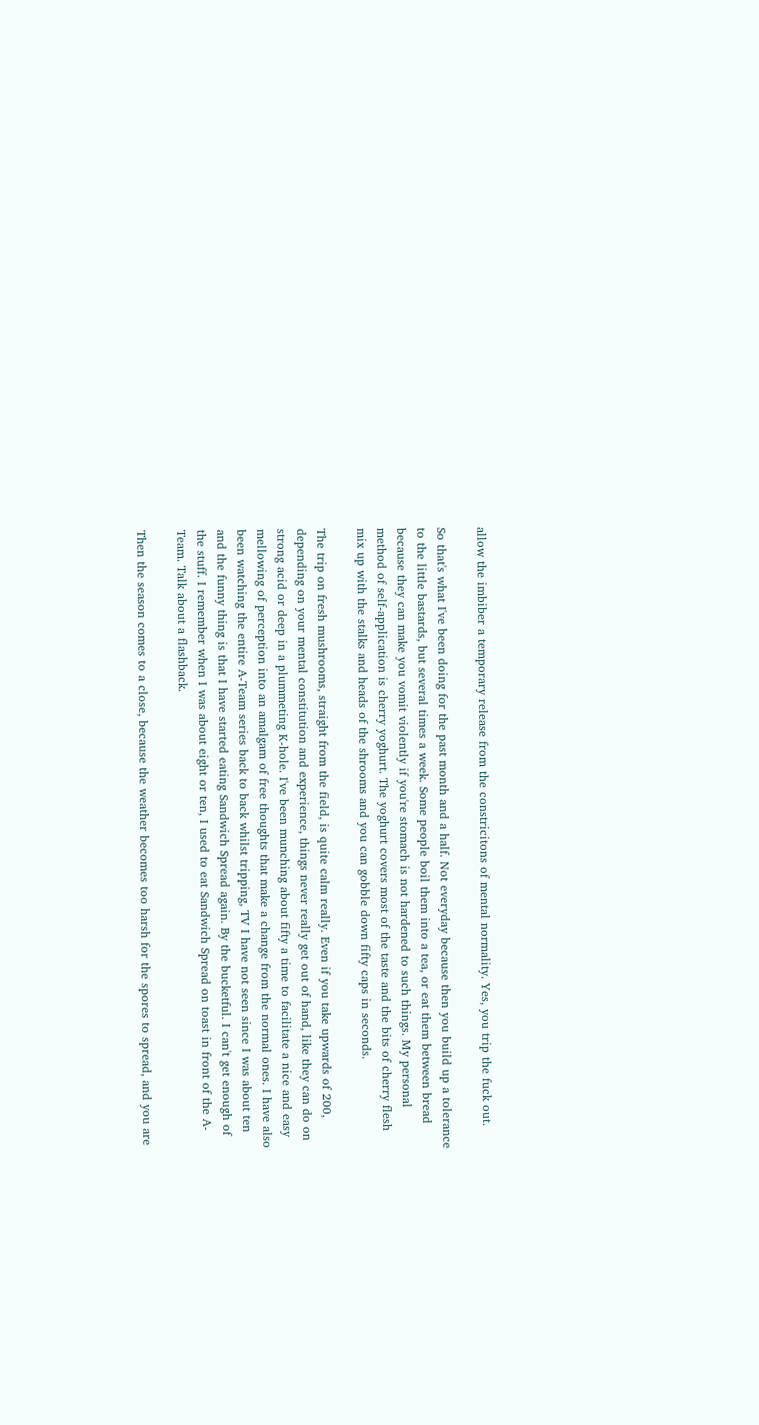allow the imbiber a temporary release from the constricitons of mental normality. Yes, you trip the fuck out.

So that's what I've been doing for the past month and a half. Not everyday because then you build up a tolerance to the little bastards, but several times a week. Some people boil them into a tea, or eat them between bread because they can make you vomit violently if you're stomach is not hardened to such things. My personal method of self-application is cherry yoghurt. The yoghurt covers most of the taste and the bits of cherry flesh mix up with the stalks and heads of the shrooms and you can gobble down fifty caps in seconds.

The trip on fresh mushrooms, straight from the field, is quite calm really. Even if you take upwards of 200, depending on your mental constitution and experience, things never really get out of hand, like they can do on strong acid or deep in a plummeting K-hole. I've been munching about fifty a time to facilitate a nice and easy mellowing of perception into an amalgam of free thoughts that make a change from the normal ones. I have also been watching the entire A-Team series back to back whilst tripping, TV I have not seen since I was about ten and the funny thing is that I have started eating Sandwich Spread again. By the bucketful. I can't get enough of the stuff. I remember when I was about eight or ten, I used to eat Sandwich Spread on toast in front of the A-Team. Talk about a flashback.

Then the season comes to a close, because the weather becomes too harsh for the spores to spread, and you are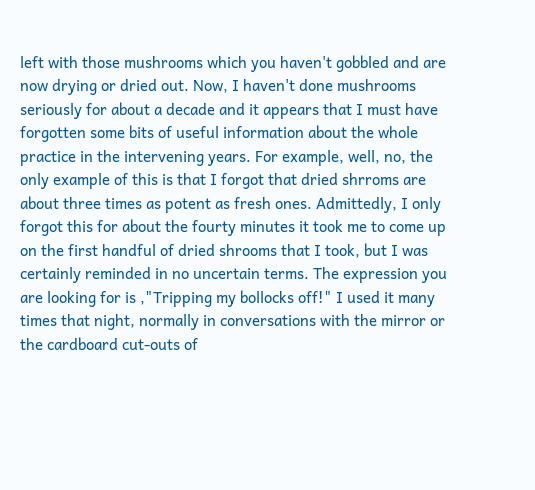left with those mushrooms which you haven't gobbled and are now drying or dried out. Now, I haven't done mushrooms seriously for about a decade and it appears that I must have forgotten some bits of useful information about the whole practice in the intervening years. For example, well, no, the only example of this is that I forgot that dried shrroms are about three times as potent as fresh ones. Admittedly, I only forgot this for about the fourty minutes it took me to come up on the first handful of dried shrooms that I took, but I was certainly reminded in no uncertain terms. The expression you are looking for is ,"Tripping my bollocks off!" I used it many times that night, normally in conversations with the mirror or the cardboard cut-outs of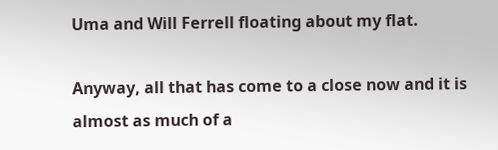Uma and Will Ferrell floating about my flat.

Anyway, all that has come to a close now and it is almost as much of a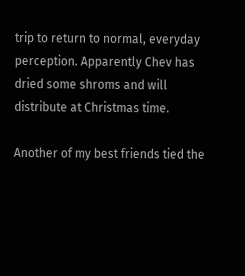trip to return to normal, everyday perception. Apparently Chev has dried some shroms and will distribute at Christmas time.

Another of my best friends tied the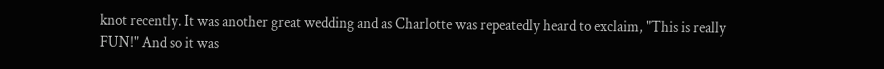knot recently. It was another great wedding and as Charlotte was repeatedly heard to exclaim, "This is really FUN!" And so it was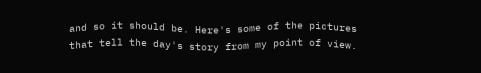and so it should be. Here's some of the pictures that tell the day's story from my point of view.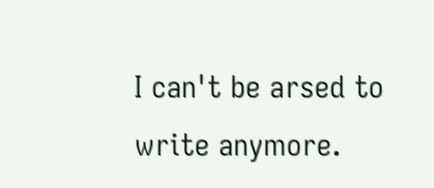I can't be arsed to write anymore.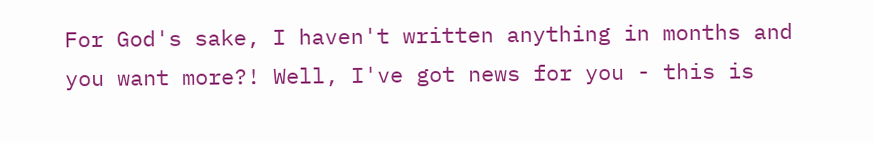For God's sake, I haven't written anything in months and you want more?! Well, I've got news for you - this is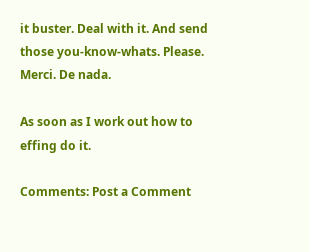it buster. Deal with it. And send those you-know-whats. Please. Merci. De nada.

As soon as I work out how to effing do it.

Comments: Post a Comment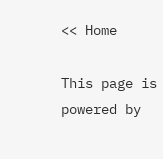<< Home

This page is powered by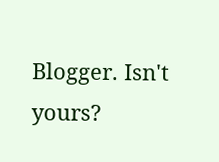Blogger. Isn't yours?